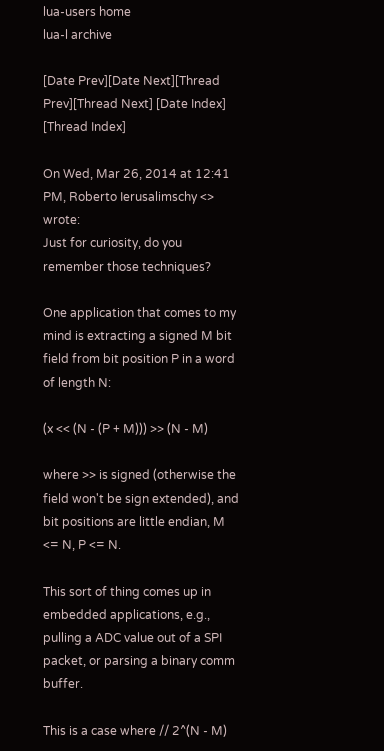lua-users home
lua-l archive

[Date Prev][Date Next][Thread Prev][Thread Next] [Date Index] [Thread Index]

On Wed, Mar 26, 2014 at 12:41 PM, Roberto Ierusalimschy <> wrote:
Just for curiosity, do you remember those techniques?

One application that comes to my mind is extracting a signed M bit field from bit position P in a word of length N:

(x << (N - (P + M))) >> (N - M)

where >> is signed (otherwise the field won't be sign extended), and bit positions are little endian, M <= N, P <= N.

This sort of thing comes up in embedded applications, e.g., pulling a ADC value out of a SPI packet, or parsing a binary comm buffer.

This is a case where // 2^(N - M)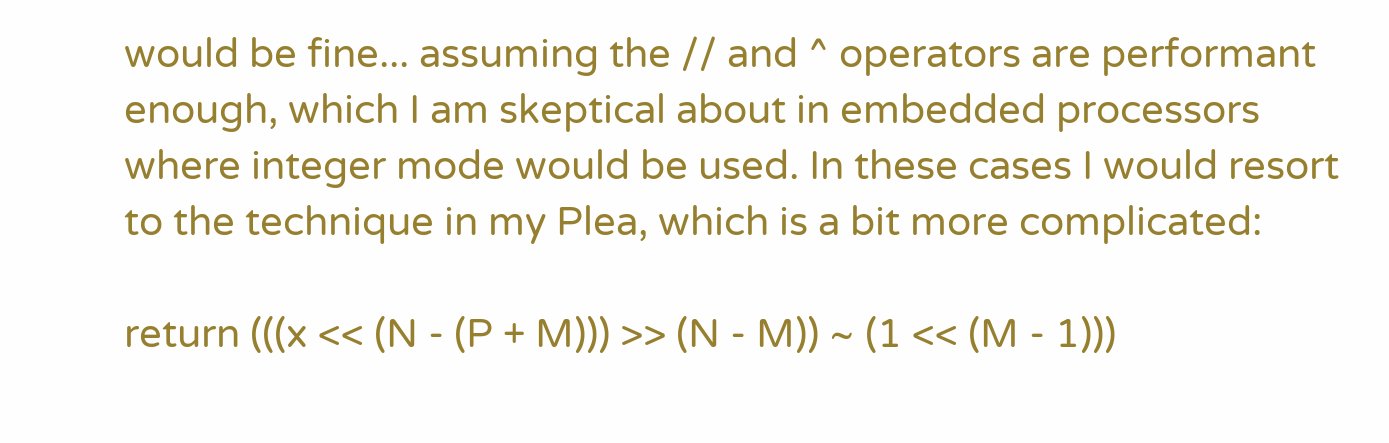would be fine... assuming the // and ^ operators are performant enough, which I am skeptical about in embedded processors where integer mode would be used. In these cases I would resort to the technique in my Plea, which is a bit more complicated:

return (((x << (N - (P + M))) >> (N - M)) ~ (1 << (M - 1)))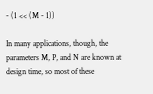- (1 << (M - 1))

In many applications, though, the parameters M, P, and N are known at design time, so most of these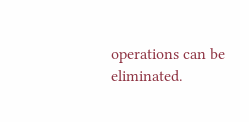operations can be eliminated.